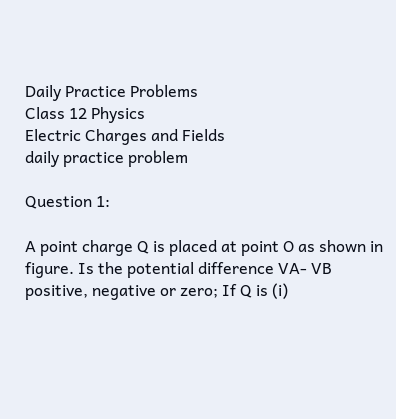Daily Practice Problems
Class 12 Physics
Electric Charges and Fields
daily practice problem

Question 1:

A point charge Q is placed at point O as shown in figure. Is the potential difference VA- VB positive, negative or zero; If Q is (i)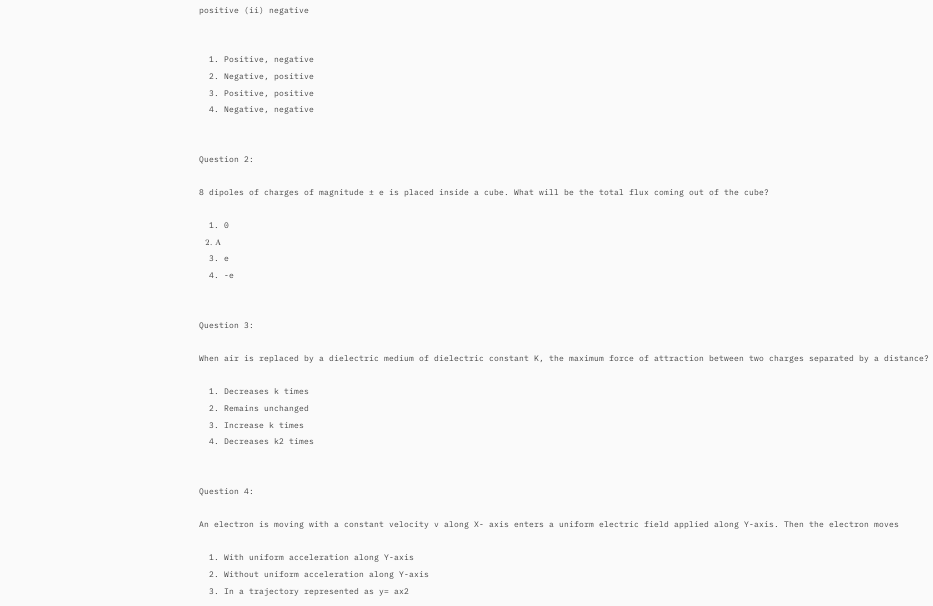positive (ii) negative


  1. Positive, negative
  2. Negative, positive
  3. Positive, positive
  4. Negative, negative


Question 2:

8 dipoles of charges of magnitude ± e is placed inside a cube. What will be the total flux coming out of the cube?

  1. 0
  2. Α
  3. e
  4. -e


Question 3:

When air is replaced by a dielectric medium of dielectric constant K, the maximum force of attraction between two charges separated by a distance?

  1. Decreases k times
  2. Remains unchanged
  3. Increase k times
  4. Decreases k2 times


Question 4:

An electron is moving with a constant velocity v along X- axis enters a uniform electric field applied along Y-axis. Then the electron moves

  1. With uniform acceleration along Y-axis
  2. Without uniform acceleration along Y-axis
  3. In a trajectory represented as y= ax2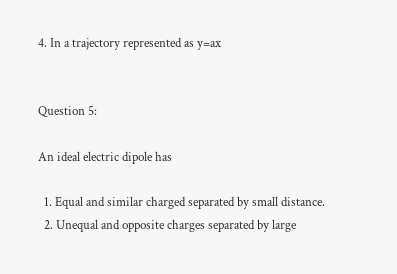4. In a trajectory represented as y=ax


Question 5:

An ideal electric dipole has

  1. Equal and similar charged separated by small distance.
  2. Unequal and opposite charges separated by large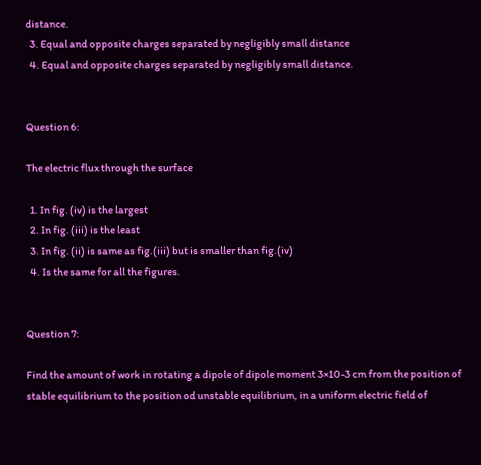distance.
  3. Equal and opposite charges separated by negligibly small distance
  4. Equal and opposite charges separated by negligibly small distance.


Question 6:

The electric flux through the surface

  1. In fig. (iv) is the largest
  2. In fig. (iii) is the least
  3. In fig. (ii) is same as fig.(iii) but is smaller than fig.(iv)
  4. Is the same for all the figures.


Question 7:

Find the amount of work in rotating a dipole of dipole moment 3×10-3 cm from the position of stable equilibrium to the position od unstable equilibrium, in a uniform electric field of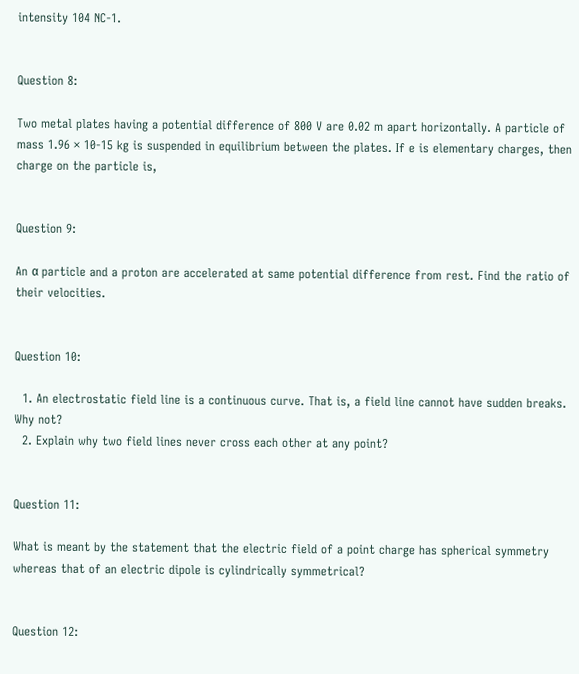intensity 104 NC-1.


Question 8:

Two metal plates having a potential difference of 800 V are 0.02 m apart horizontally. A particle of mass 1.96 × 10-15 kg is suspended in equilibrium between the plates. If e is elementary charges, then charge on the particle is,


Question 9:

An α particle and a proton are accelerated at same potential difference from rest. Find the ratio of their velocities.


Question 10:

  1. An electrostatic field line is a continuous curve. That is, a field line cannot have sudden breaks. Why not?
  2. Explain why two field lines never cross each other at any point?


Question 11:

What is meant by the statement that the electric field of a point charge has spherical symmetry whereas that of an electric dipole is cylindrically symmetrical?


Question 12: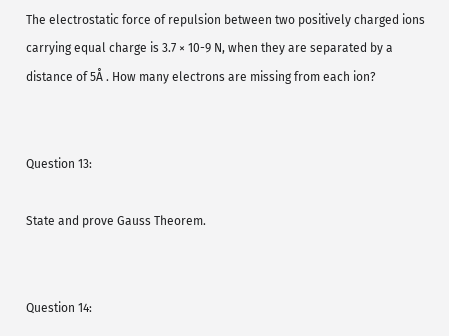The electrostatic force of repulsion between two positively charged ions carrying equal charge is 3.7 × 10-9 N, when they are separated by a distance of 5Å . How many electrons are missing from each ion?


Question 13:

State and prove Gauss Theorem.


Question 14: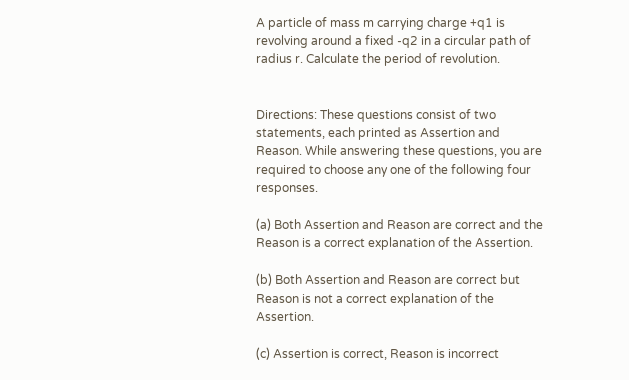A particle of mass m carrying charge +q1 is revolving around a fixed -q2 in a circular path of radius r. Calculate the period of revolution.


Directions: These questions consist of two statements, each printed as Assertion and Reason. While answering these questions, you are required to choose any one of the following four responses.

(a) Both Assertion and Reason are correct and the Reason is a correct explanation of the Assertion.

(b) Both Assertion and Reason are correct but Reason is not a correct explanation of the Assertion.

(c) Assertion is correct, Reason is incorrect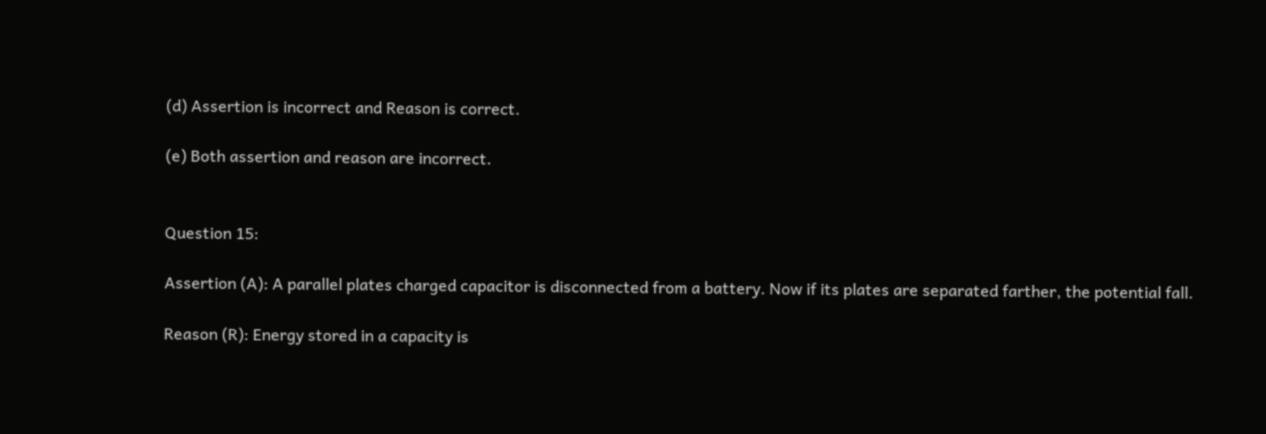(d) Assertion is incorrect and Reason is correct.

(e) Both assertion and reason are incorrect.


Question 15:

Assertion (A): A parallel plates charged capacitor is disconnected from a battery. Now if its plates are separated farther, the potential fall.

Reason (R): Energy stored in a capacity is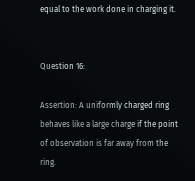equal to the work done in charging it.


Question 16:

Assertion: A uniformly charged ring behaves like a large charge if the point of observation is far away from the ring.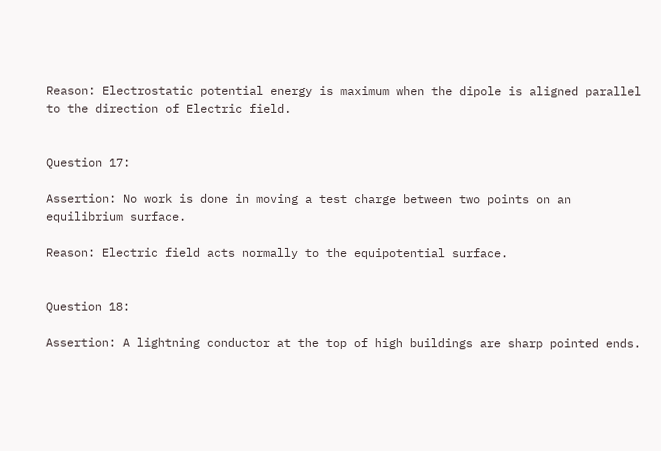Reason: Electrostatic potential energy is maximum when the dipole is aligned parallel to the direction of Electric field.


Question 17:

Assertion: No work is done in moving a test charge between two points on an equilibrium surface.

Reason: Electric field acts normally to the equipotential surface.


Question 18:

Assertion: A lightning conductor at the top of high buildings are sharp pointed ends.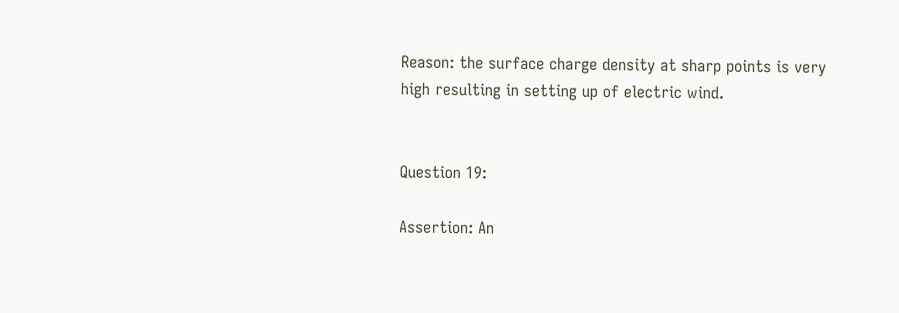Reason: the surface charge density at sharp points is very high resulting in setting up of electric wind.


Question 19:

Assertion: An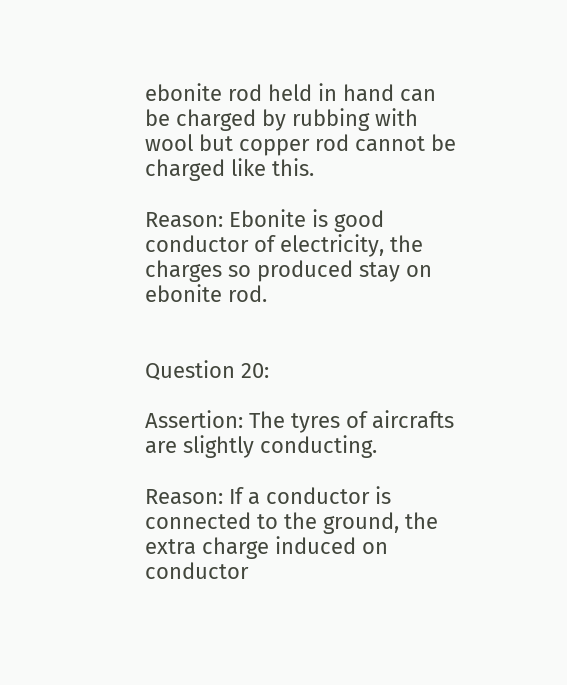ebonite rod held in hand can be charged by rubbing with wool but copper rod cannot be charged like this.

Reason: Ebonite is good conductor of electricity, the charges so produced stay on ebonite rod.


Question 20:

Assertion: The tyres of aircrafts are slightly conducting.

Reason: If a conductor is connected to the ground, the extra charge induced on conductor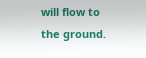will flow to the ground.